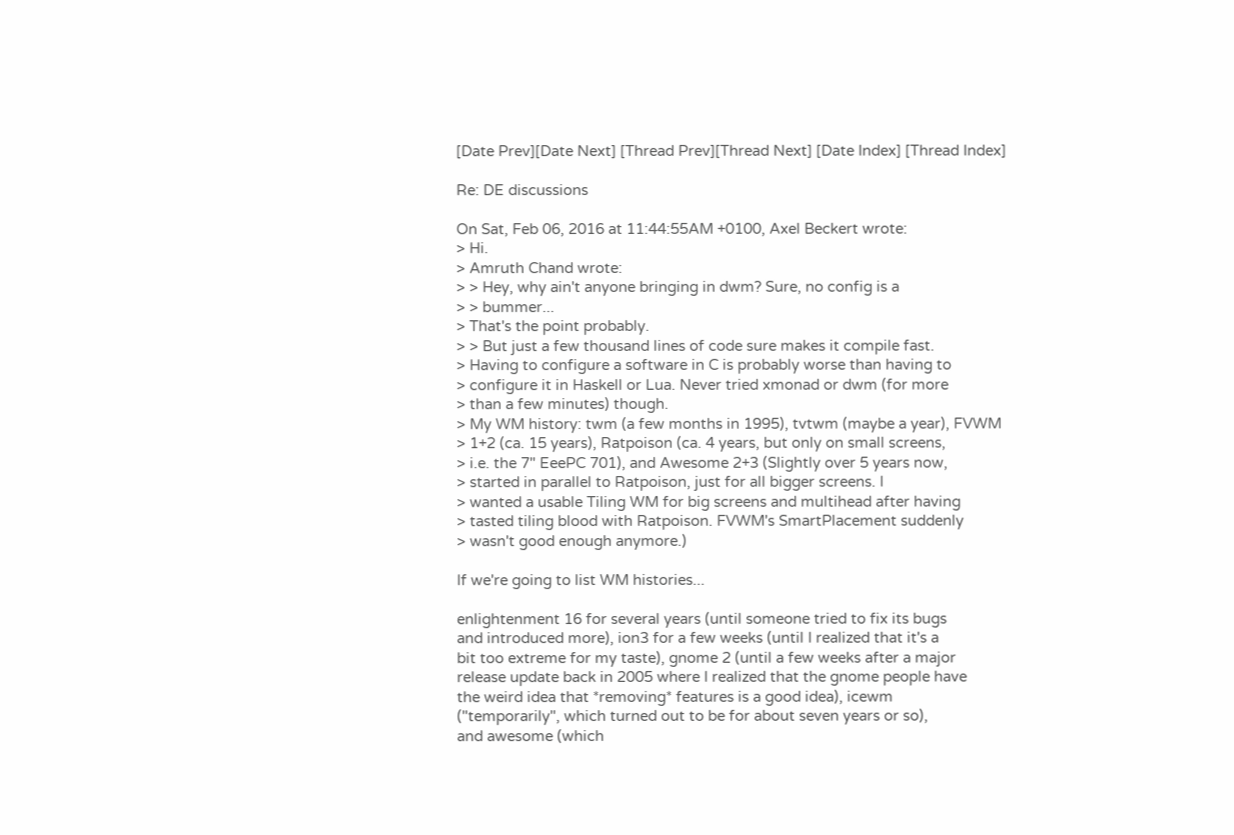[Date Prev][Date Next] [Thread Prev][Thread Next] [Date Index] [Thread Index]

Re: DE discussions

On Sat, Feb 06, 2016 at 11:44:55AM +0100, Axel Beckert wrote:
> Hi.
> Amruth Chand wrote:
> > Hey, why ain't anyone bringing in dwm? Sure, no config is a
> > bummer...
> That's the point probably.
> > But just a few thousand lines of code sure makes it compile fast.
> Having to configure a software in C is probably worse than having to
> configure it in Haskell or Lua. Never tried xmonad or dwm (for more
> than a few minutes) though.
> My WM history: twm (a few months in 1995), tvtwm (maybe a year), FVWM
> 1+2 (ca. 15 years), Ratpoison (ca. 4 years, but only on small screens,
> i.e. the 7" EeePC 701), and Awesome 2+3 (Slightly over 5 years now,
> started in parallel to Ratpoison, just for all bigger screens. I
> wanted a usable Tiling WM for big screens and multihead after having
> tasted tiling blood with Ratpoison. FVWM's SmartPlacement suddenly
> wasn't good enough anymore.)

If we're going to list WM histories...

enlightenment 16 for several years (until someone tried to fix its bugs
and introduced more), ion3 for a few weeks (until I realized that it's a
bit too extreme for my taste), gnome 2 (until a few weeks after a major
release update back in 2005 where I realized that the gnome people have
the weird idea that *removing* features is a good idea), icewm
("temporarily", which turned out to be for about seven years or so),
and awesome (which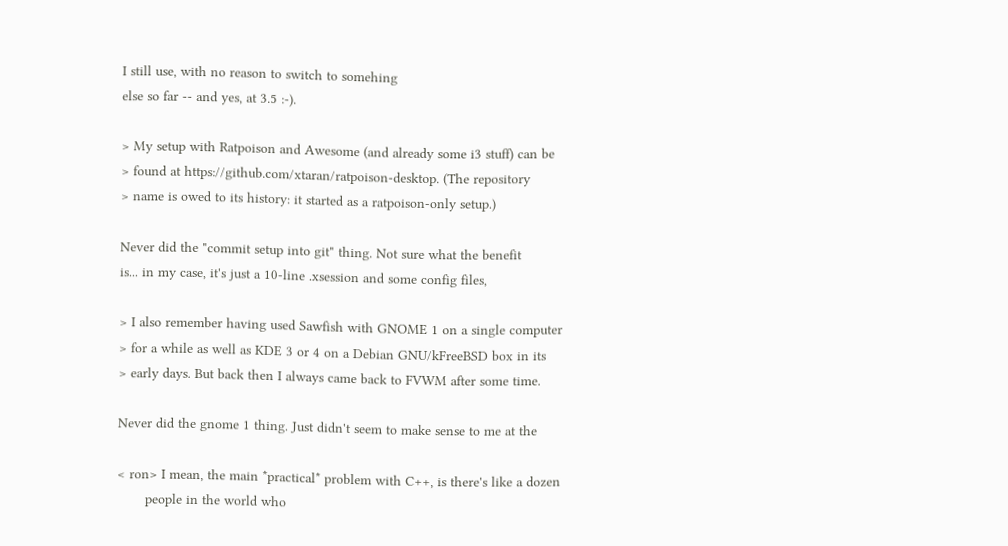I still use, with no reason to switch to somehing
else so far -- and yes, at 3.5 :-).

> My setup with Ratpoison and Awesome (and already some i3 stuff) can be
> found at https://github.com/xtaran/ratpoison-desktop. (The repository
> name is owed to its history: it started as a ratpoison-only setup.)

Never did the "commit setup into git" thing. Not sure what the benefit
is... in my case, it's just a 10-line .xsession and some config files,

> I also remember having used Sawfish with GNOME 1 on a single computer
> for a while as well as KDE 3 or 4 on a Debian GNU/kFreeBSD box in its
> early days. But back then I always came back to FVWM after some time.

Never did the gnome 1 thing. Just didn't seem to make sense to me at the

< ron> I mean, the main *practical* problem with C++, is there's like a dozen
       people in the world who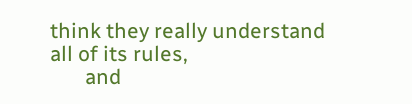think they really understand all of its rules,
       and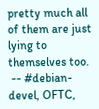pretty much all of them are just lying to themselves too.
 -- #debian-devel, OFTC,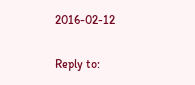2016-02-12

Reply to: